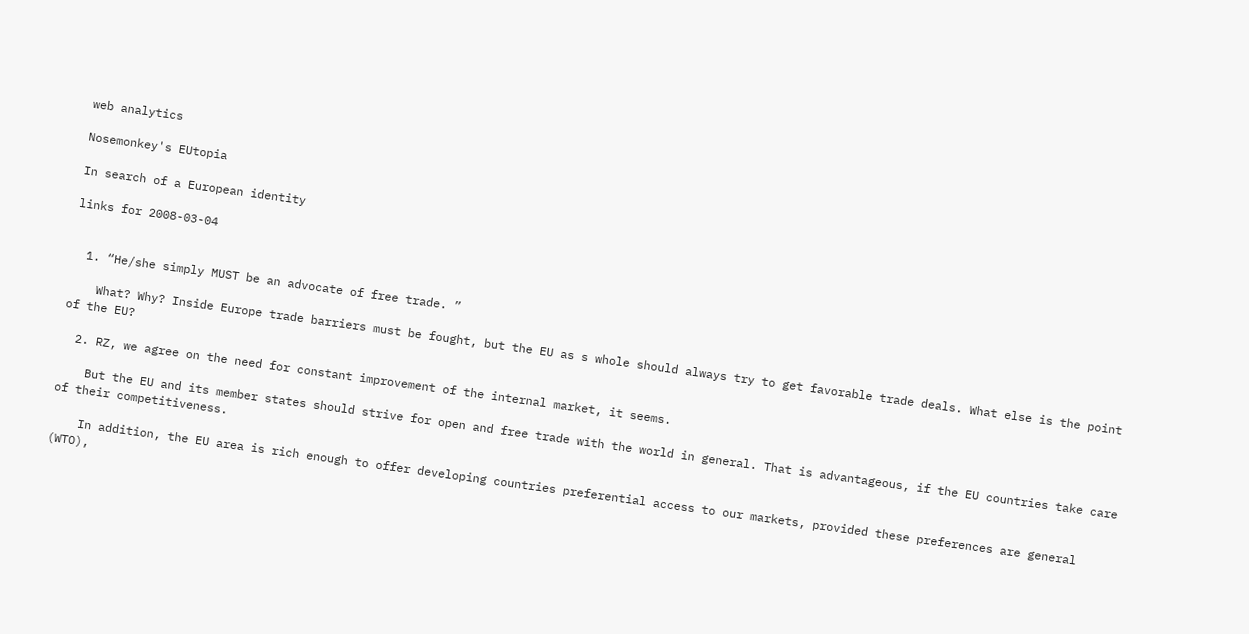web analytics

Nosemonkey's EUtopia

In search of a European identity

links for 2008-03-04


  1. “He/she simply MUST be an advocate of free trade. ”

    What? Why? Inside Europe trade barriers must be fought, but the EU as s whole should always try to get favorable trade deals. What else is the point of the EU?

  2. RZ, we agree on the need for constant improvement of the internal market, it seems.

    But the EU and its member states should strive for open and free trade with the world in general. That is advantageous, if the EU countries take care of their competitiveness.

    In addition, the EU area is rich enough to offer developing countries preferential access to our markets, provided these preferences are general (WTO),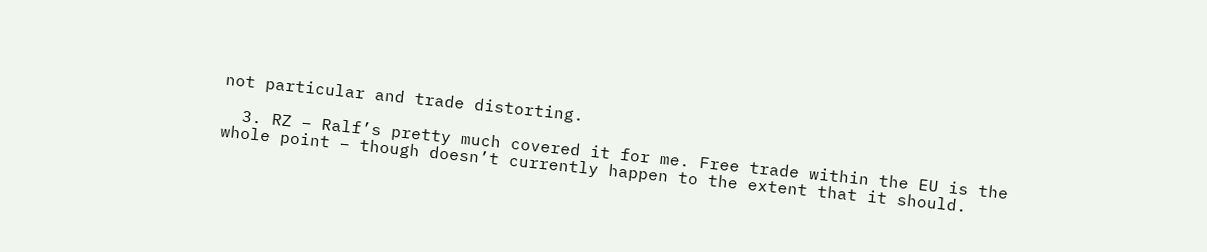not particular and trade distorting.

  3. RZ – Ralf’s pretty much covered it for me. Free trade within the EU is the whole point – though doesn’t currently happen to the extent that it should.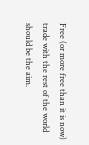Free (or more free than it is now) trade with the rest of the world should be the aim.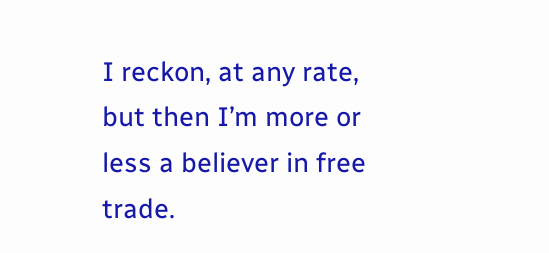I reckon, at any rate, but then I’m more or less a believer in free trade.